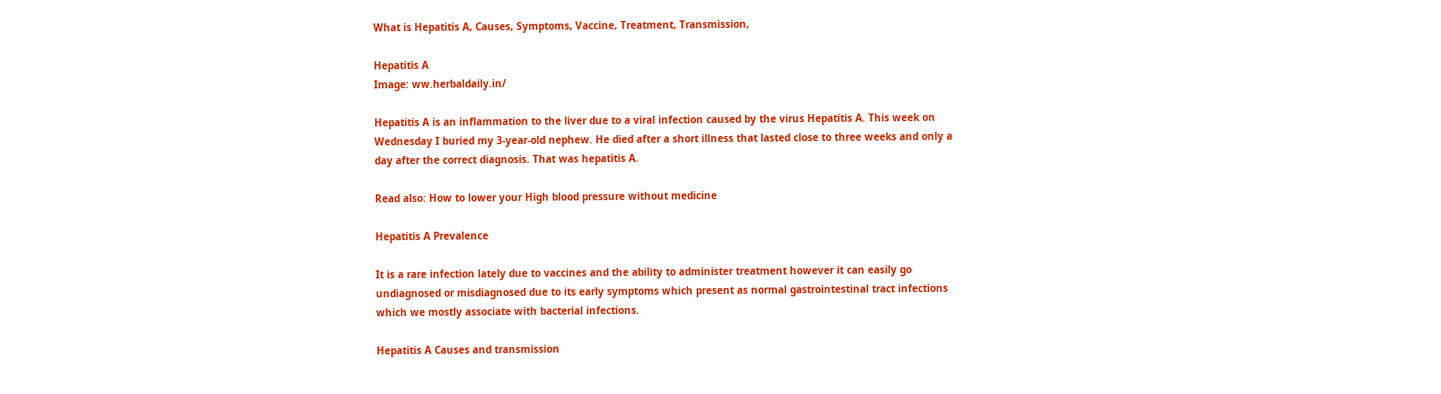What is Hepatitis A, Causes, Symptoms, Vaccine, Treatment, Transmission,

Hepatitis A
Image: ww.herbaldaily.in/

Hepatitis A is an inflammation to the liver due to a viral infection caused by the virus Hepatitis A. This week on Wednesday I buried my 3-year-old nephew. He died after a short illness that lasted close to three weeks and only a day after the correct diagnosis. That was hepatitis A.

Read also: How to lower your High blood pressure without medicine

Hepatitis A Prevalence

It is a rare infection lately due to vaccines and the ability to administer treatment however it can easily go undiagnosed or misdiagnosed due to its early symptoms which present as normal gastrointestinal tract infections which we mostly associate with bacterial infections.

Hepatitis A Causes and transmission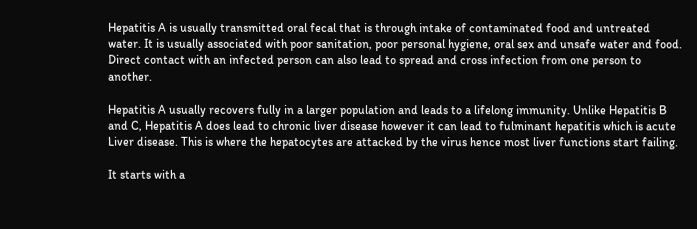Hepatitis A is usually transmitted oral fecal that is through intake of contaminated food and untreated water. It is usually associated with poor sanitation, poor personal hygiene, oral sex and unsafe water and food. Direct contact with an infected person can also lead to spread and cross infection from one person to another.

Hepatitis A usually recovers fully in a larger population and leads to a lifelong immunity. Unlike Hepatitis B and C, Hepatitis A does lead to chronic liver disease however it can lead to fulminant hepatitis which is acute Liver disease. This is where the hepatocytes are attacked by the virus hence most liver functions start failing.

It starts with a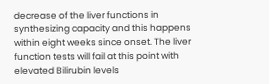decrease of the liver functions in synthesizing capacity and this happens within eight weeks since onset. The liver function tests will fail at this point with elevated Bilirubin levels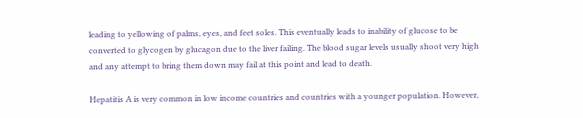leading to yellowing of palms, eyes, and feet soles. This eventually leads to inability of glucose to be converted to glycogen by glucagon due to the liver failing. The blood sugar levels usually shoot very high and any attempt to bring them down may fail at this point and lead to death.

Hepatitis A is very common in low income countries and countries with a younger population. However,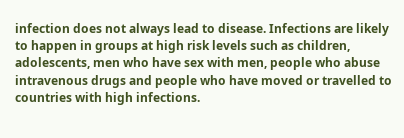infection does not always lead to disease. Infections are likely to happen in groups at high risk levels such as children, adolescents, men who have sex with men, people who abuse intravenous drugs and people who have moved or travelled to countries with high infections.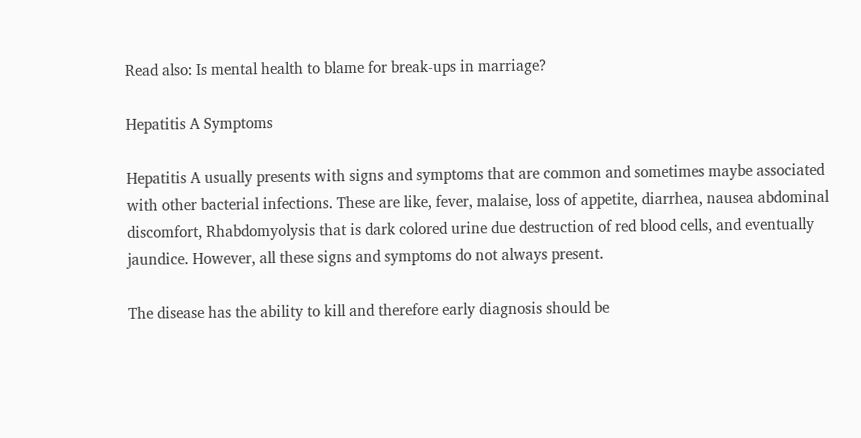Read also: Is mental health to blame for break-ups in marriage?

Hepatitis A Symptoms

Hepatitis A usually presents with signs and symptoms that are common and sometimes maybe associated with other bacterial infections. These are like, fever, malaise, loss of appetite, diarrhea, nausea abdominal discomfort, Rhabdomyolysis that is dark colored urine due destruction of red blood cells, and eventually jaundice. However, all these signs and symptoms do not always present.

The disease has the ability to kill and therefore early diagnosis should be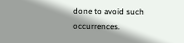done to avoid such occurrences.